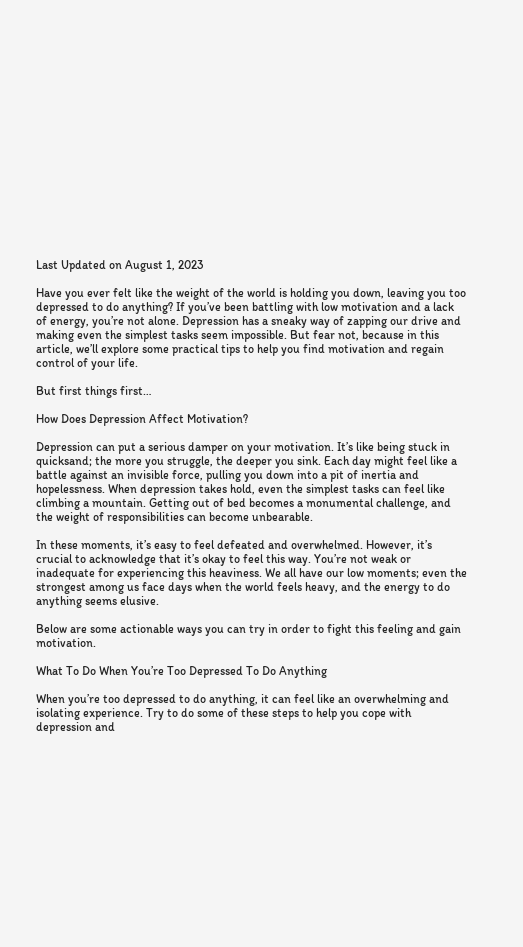Last Updated on August 1, 2023

Have you ever felt like the weight of the world is holding you down, leaving you too depressed to do anything? If you’ve been battling with low motivation and a lack of energy, you’re not alone. Depression has a sneaky way of zapping our drive and making even the simplest tasks seem impossible. But fear not, because in this article, we’ll explore some practical tips to help you find motivation and regain control of your life.

But first things first…

How Does Depression Affect Motivation?

Depression can put a serious damper on your motivation. It’s like being stuck in quicksand; the more you struggle, the deeper you sink. Each day might feel like a battle against an invisible force, pulling you down into a pit of inertia and hopelessness. When depression takes hold, even the simplest tasks can feel like climbing a mountain. Getting out of bed becomes a monumental challenge, and the weight of responsibilities can become unbearable.

In these moments, it’s easy to feel defeated and overwhelmed. However, it’s crucial to acknowledge that it’s okay to feel this way. You’re not weak or inadequate for experiencing this heaviness. We all have our low moments; even the strongest among us face days when the world feels heavy, and the energy to do anything seems elusive.

Below are some actionable ways you can try in order to fight this feeling and gain motivation.

What To Do When You’re Too Depressed To Do Anything

When you’re too depressed to do anything, it can feel like an overwhelming and isolating experience. Try to do some of these steps to help you cope with depression and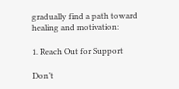gradually find a path toward healing and motivation:

1. Reach Out for Support

Don’t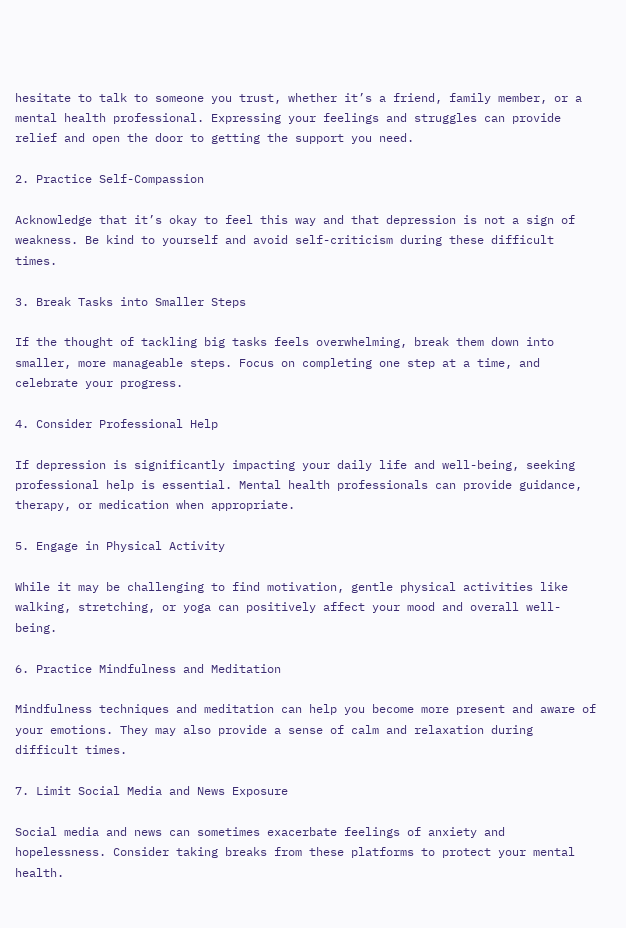hesitate to talk to someone you trust, whether it’s a friend, family member, or a mental health professional. Expressing your feelings and struggles can provide relief and open the door to getting the support you need.

2. Practice Self-Compassion

Acknowledge that it’s okay to feel this way and that depression is not a sign of weakness. Be kind to yourself and avoid self-criticism during these difficult times.

3. Break Tasks into Smaller Steps

If the thought of tackling big tasks feels overwhelming, break them down into smaller, more manageable steps. Focus on completing one step at a time, and celebrate your progress.

4. Consider Professional Help

If depression is significantly impacting your daily life and well-being, seeking professional help is essential. Mental health professionals can provide guidance, therapy, or medication when appropriate.

5. Engage in Physical Activity

While it may be challenging to find motivation, gentle physical activities like walking, stretching, or yoga can positively affect your mood and overall well-being.

6. Practice Mindfulness and Meditation

Mindfulness techniques and meditation can help you become more present and aware of your emotions. They may also provide a sense of calm and relaxation during difficult times.

7. Limit Social Media and News Exposure

Social media and news can sometimes exacerbate feelings of anxiety and hopelessness. Consider taking breaks from these platforms to protect your mental health.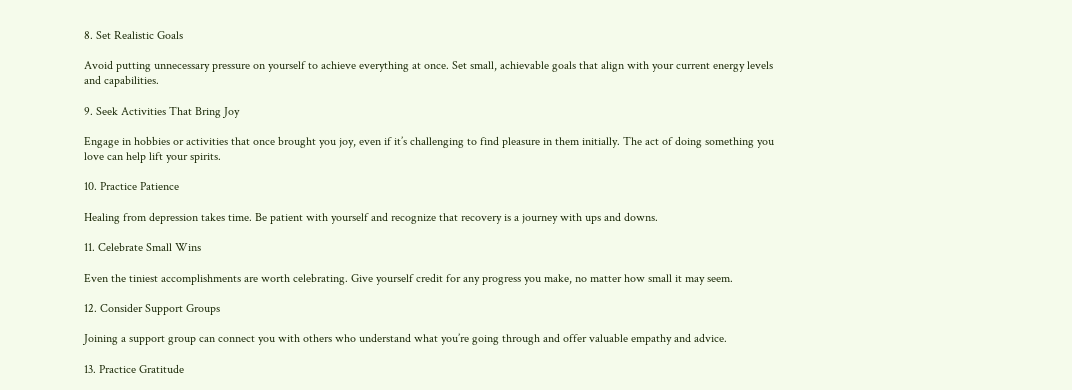8. Set Realistic Goals

Avoid putting unnecessary pressure on yourself to achieve everything at once. Set small, achievable goals that align with your current energy levels and capabilities.

9. Seek Activities That Bring Joy

Engage in hobbies or activities that once brought you joy, even if it’s challenging to find pleasure in them initially. The act of doing something you love can help lift your spirits.

10. Practice Patience

Healing from depression takes time. Be patient with yourself and recognize that recovery is a journey with ups and downs.

11. Celebrate Small Wins

Even the tiniest accomplishments are worth celebrating. Give yourself credit for any progress you make, no matter how small it may seem.

12. Consider Support Groups

Joining a support group can connect you with others who understand what you’re going through and offer valuable empathy and advice.

13. Practice Gratitude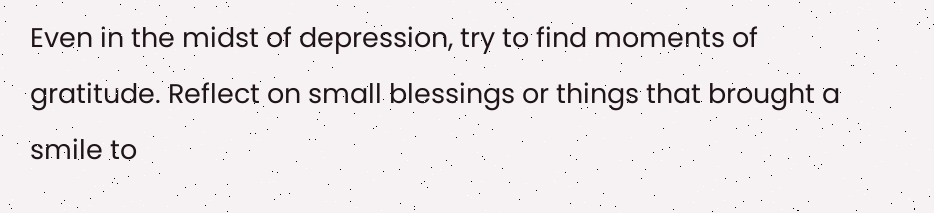Even in the midst of depression, try to find moments of gratitude. Reflect on small blessings or things that brought a smile to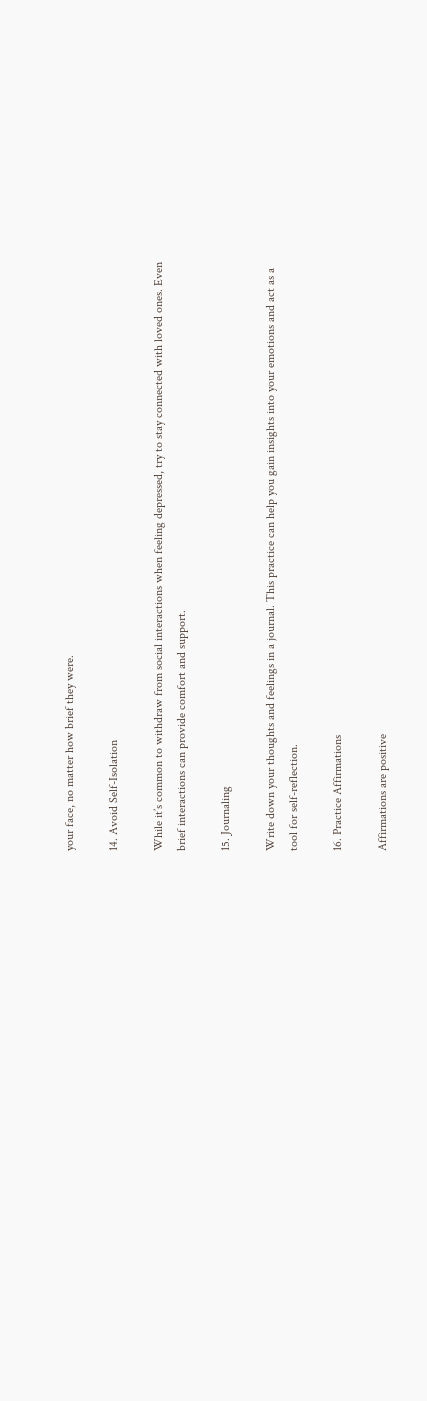your face, no matter how brief they were.

14. Avoid Self-Isolation

While it’s common to withdraw from social interactions when feeling depressed, try to stay connected with loved ones. Even brief interactions can provide comfort and support.

15. Journaling

Write down your thoughts and feelings in a journal. This practice can help you gain insights into your emotions and act as a tool for self-reflection.

16. Practice Affirmations

Affirmations are positive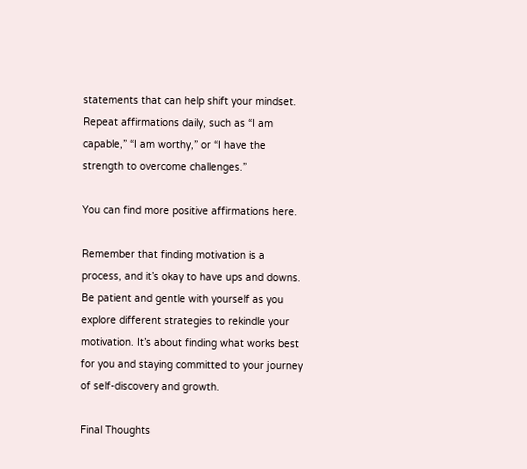statements that can help shift your mindset. Repeat affirmations daily, such as “I am capable,” “I am worthy,” or “I have the strength to overcome challenges.”

You can find more positive affirmations here.

Remember that finding motivation is a process, and it’s okay to have ups and downs. Be patient and gentle with yourself as you explore different strategies to rekindle your motivation. It’s about finding what works best for you and staying committed to your journey of self-discovery and growth.

Final Thoughts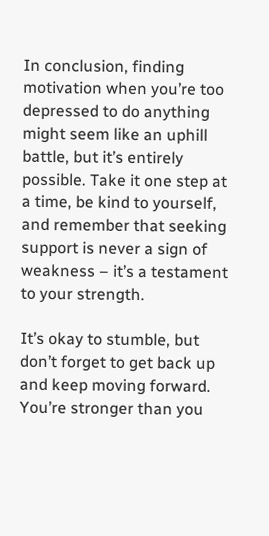In conclusion, finding motivation when you’re too depressed to do anything might seem like an uphill battle, but it’s entirely possible. Take it one step at a time, be kind to yourself, and remember that seeking support is never a sign of weakness – it’s a testament to your strength.

It’s okay to stumble, but don’t forget to get back up and keep moving forward. You’re stronger than you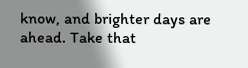know, and brighter days are ahead. Take that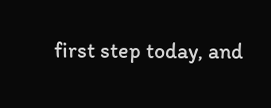first step today, and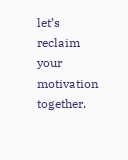let’s reclaim your motivation together.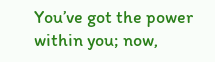You’ve got the power within you; now,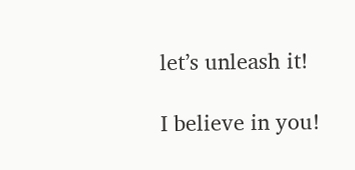let’s unleash it!

I believe in you!